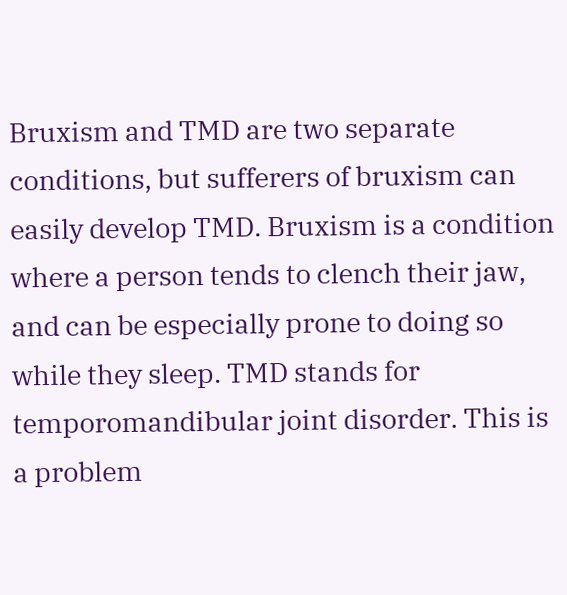Bruxism and TMD are two separate conditions, but sufferers of bruxism can easily develop TMD. Bruxism is a condition where a person tends to clench their jaw, and can be especially prone to doing so while they sleep. TMD stands for temporomandibular joint disorder. This is a problem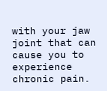with your jaw joint that can cause you to experience chronic pain.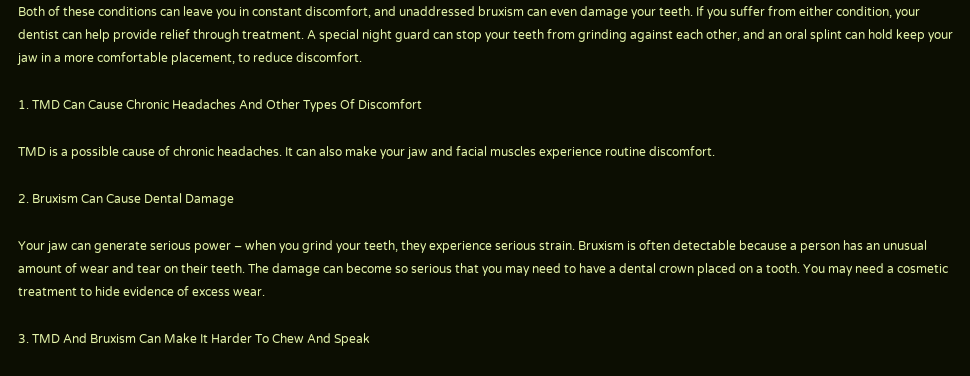Both of these conditions can leave you in constant discomfort, and unaddressed bruxism can even damage your teeth. If you suffer from either condition, your dentist can help provide relief through treatment. A special night guard can stop your teeth from grinding against each other, and an oral splint can hold keep your jaw in a more comfortable placement, to reduce discomfort.

1. TMD Can Cause Chronic Headaches And Other Types Of Discomfort

TMD is a possible cause of chronic headaches. It can also make your jaw and facial muscles experience routine discomfort.

2. Bruxism Can Cause Dental Damage

Your jaw can generate serious power – when you grind your teeth, they experience serious strain. Bruxism is often detectable because a person has an unusual amount of wear and tear on their teeth. The damage can become so serious that you may need to have a dental crown placed on a tooth. You may need a cosmetic treatment to hide evidence of excess wear.

3. TMD And Bruxism Can Make It Harder To Chew And Speak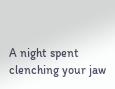A night spent clenching your jaw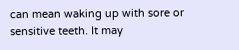can mean waking up with sore or sensitive teeth. It may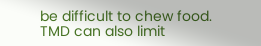be difficult to chew food. TMD can also limit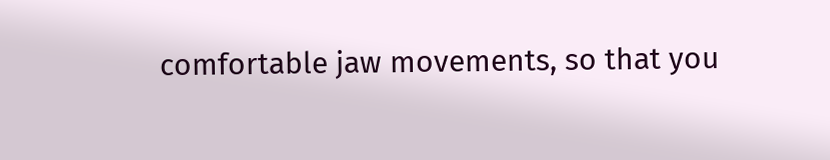comfortable jaw movements, so that you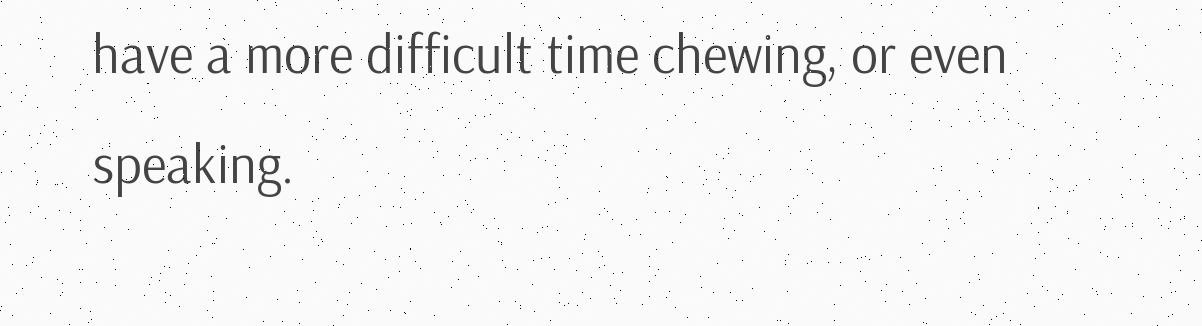have a more difficult time chewing, or even speaking.